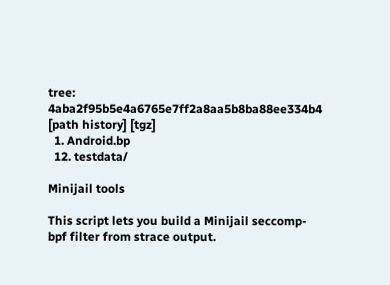tree: 4aba2f95b5e4a6765e7ff2a8aa5b8ba88ee334b4 [path history] [tgz]
  1. Android.bp
  12. testdata/

Minijail tools

This script lets you build a Minijail seccomp-bpf filter from strace output.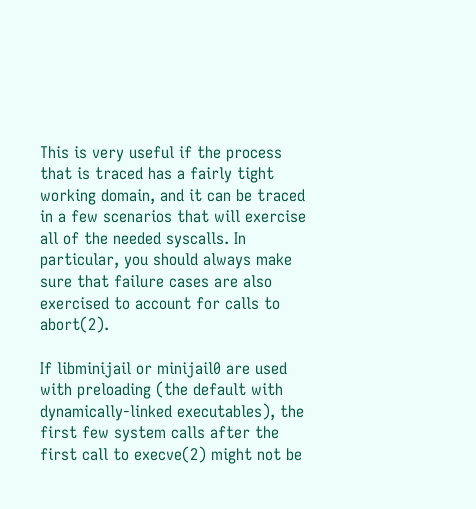This is very useful if the process that is traced has a fairly tight working domain, and it can be traced in a few scenarios that will exercise all of the needed syscalls. In particular, you should always make sure that failure cases are also exercised to account for calls to abort(2).

If libminijail or minijail0 are used with preloading (the default with dynamically-linked executables), the first few system calls after the first call to execve(2) might not be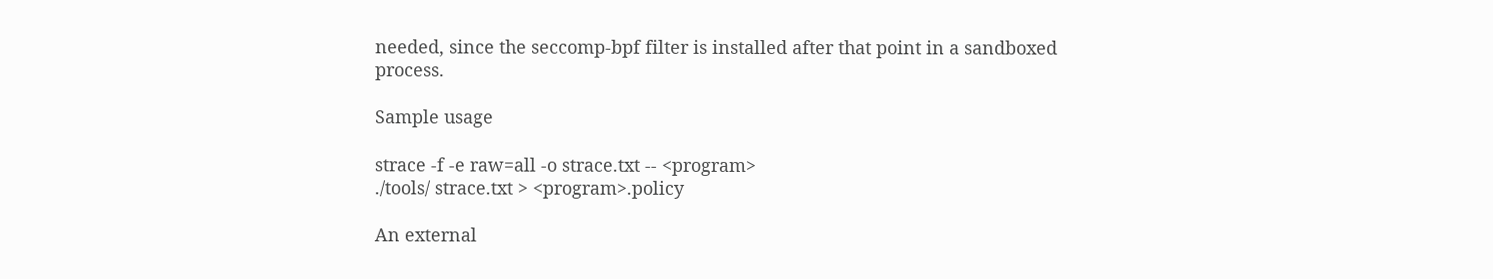needed, since the seccomp-bpf filter is installed after that point in a sandboxed process.

Sample usage

strace -f -e raw=all -o strace.txt -- <program>
./tools/ strace.txt > <program>.policy

An external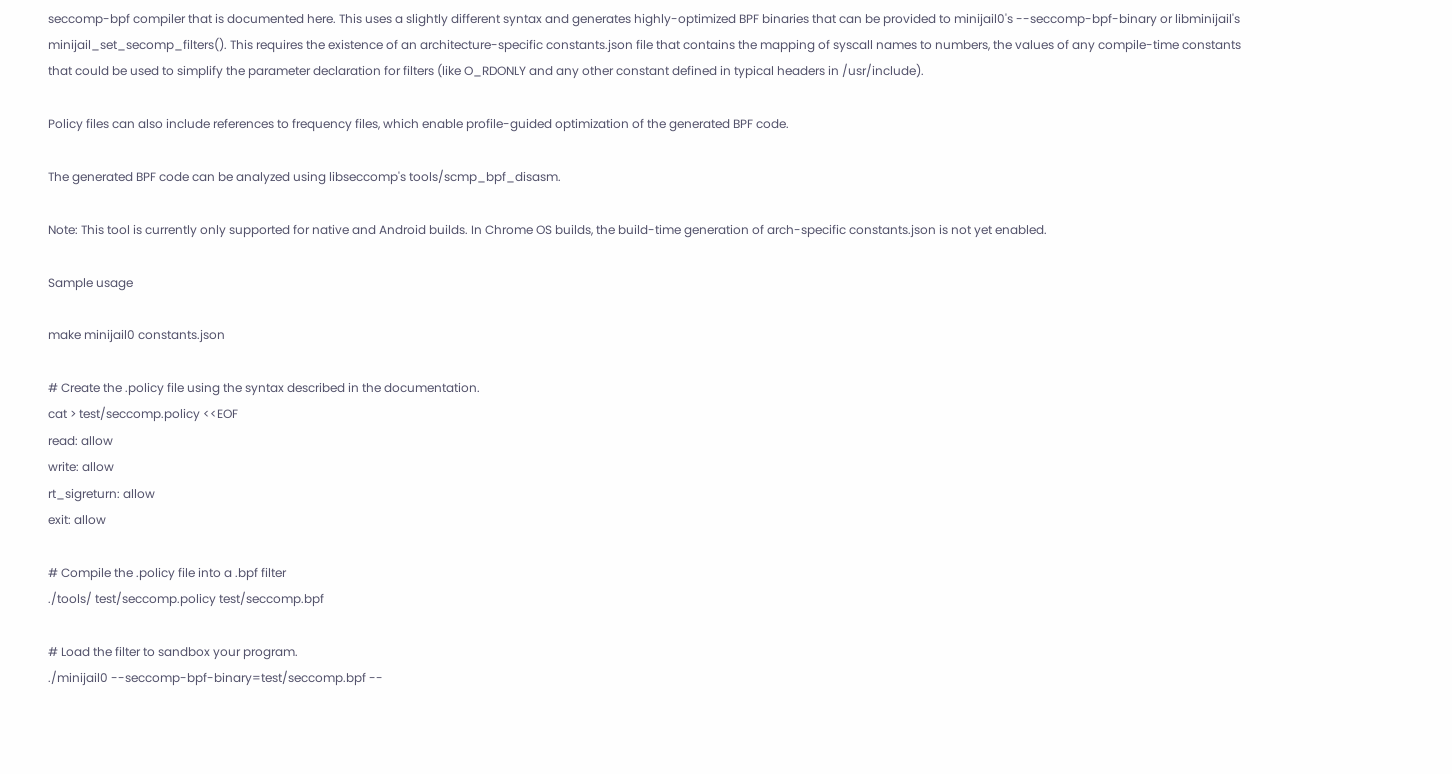seccomp-bpf compiler that is documented here. This uses a slightly different syntax and generates highly-optimized BPF binaries that can be provided to minijail0's --seccomp-bpf-binary or libminijail's minijail_set_secomp_filters(). This requires the existence of an architecture-specific constants.json file that contains the mapping of syscall names to numbers, the values of any compile-time constants that could be used to simplify the parameter declaration for filters (like O_RDONLY and any other constant defined in typical headers in /usr/include).

Policy files can also include references to frequency files, which enable profile-guided optimization of the generated BPF code.

The generated BPF code can be analyzed using libseccomp's tools/scmp_bpf_disasm.

Note: This tool is currently only supported for native and Android builds. In Chrome OS builds, the build-time generation of arch-specific constants.json is not yet enabled.

Sample usage

make minijail0 constants.json

# Create the .policy file using the syntax described in the documentation.
cat > test/seccomp.policy <<EOF
read: allow
write: allow
rt_sigreturn: allow
exit: allow

# Compile the .policy file into a .bpf filter
./tools/ test/seccomp.policy test/seccomp.bpf

# Load the filter to sandbox your program.
./minijail0 --seccomp-bpf-binary=test/seccomp.bpf --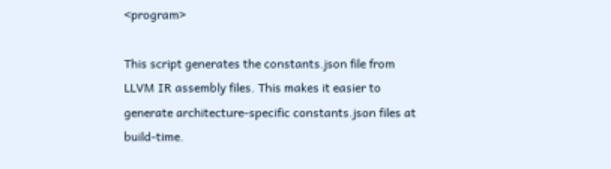<program>

This script generates the constants.json file from LLVM IR assembly files. This makes it easier to generate architecture-specific constants.json files at build-time.